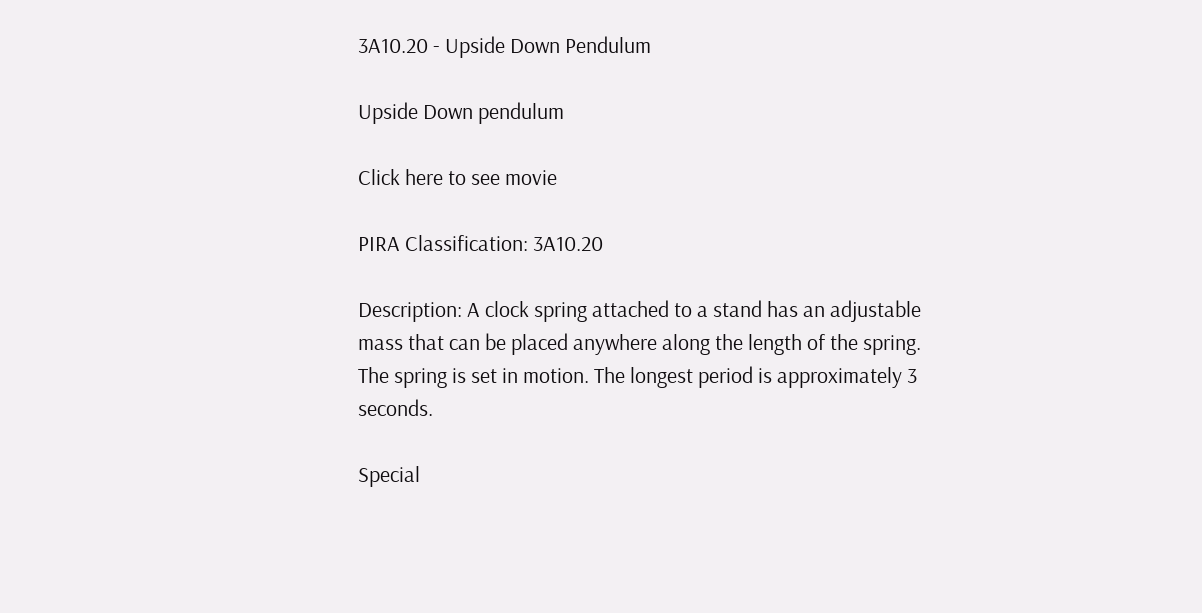3A10.20 - Upside Down Pendulum

Upside Down pendulum

Click here to see movie

PIRA Classification: 3A10.20

Description: A clock spring attached to a stand has an adjustable mass that can be placed anywhere along the length of the spring. The spring is set in motion. The longest period is approximately 3 seconds.

Special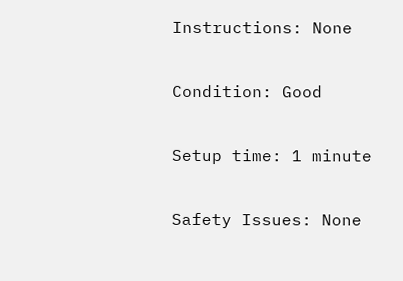Instructions: None

Condition: Good

Setup time: 1 minute

Safety Issues: None